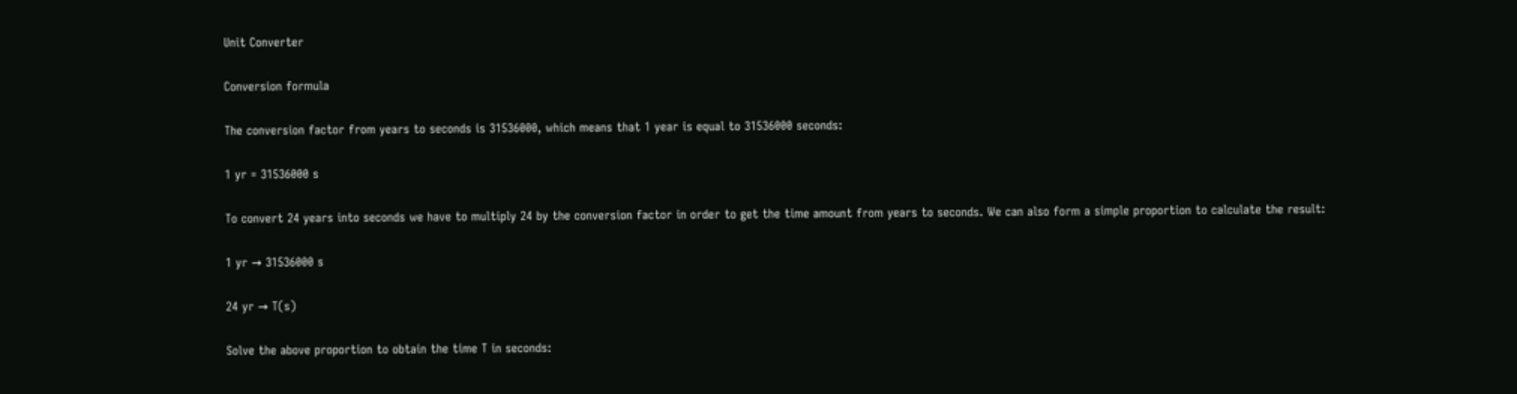Unit Converter

Conversion formula

The conversion factor from years to seconds is 31536000, which means that 1 year is equal to 31536000 seconds:

1 yr = 31536000 s

To convert 24 years into seconds we have to multiply 24 by the conversion factor in order to get the time amount from years to seconds. We can also form a simple proportion to calculate the result:

1 yr → 31536000 s

24 yr → T(s)

Solve the above proportion to obtain the time T in seconds: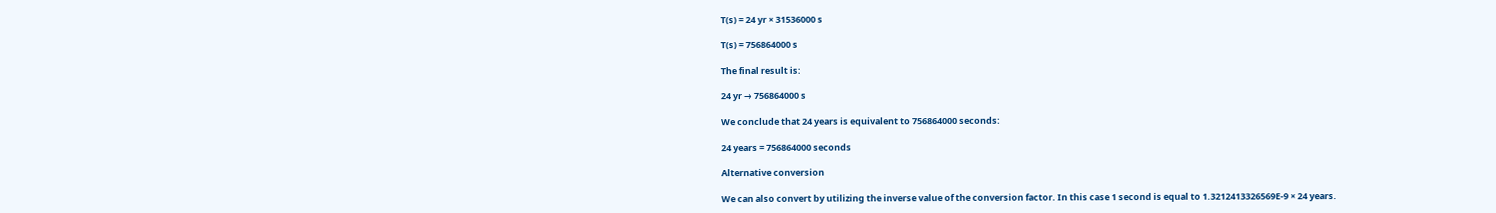T(s) = 24 yr × 31536000 s

T(s) = 756864000 s

The final result is:

24 yr → 756864000 s

We conclude that 24 years is equivalent to 756864000 seconds:

24 years = 756864000 seconds

Alternative conversion

We can also convert by utilizing the inverse value of the conversion factor. In this case 1 second is equal to 1.3212413326569E-9 × 24 years.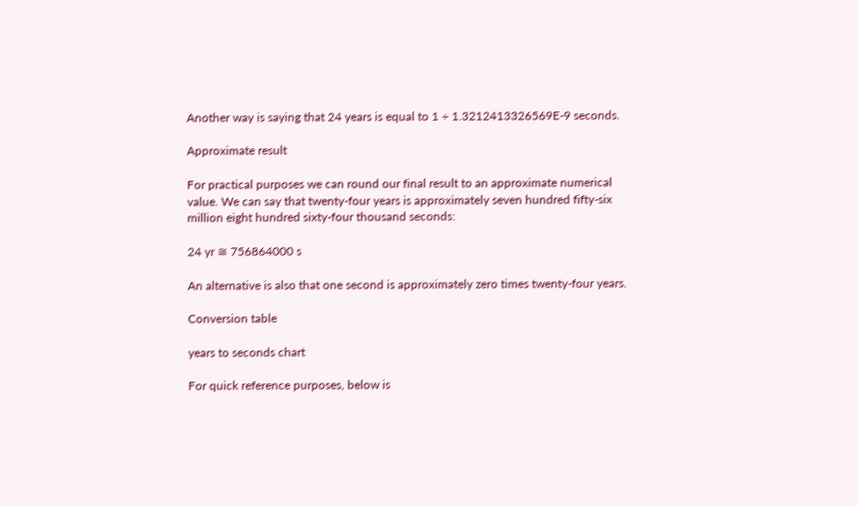Another way is saying that 24 years is equal to 1 ÷ 1.3212413326569E-9 seconds.

Approximate result

For practical purposes we can round our final result to an approximate numerical value. We can say that twenty-four years is approximately seven hundred fifty-six million eight hundred sixty-four thousand seconds:

24 yr ≅ 756864000 s

An alternative is also that one second is approximately zero times twenty-four years.

Conversion table

years to seconds chart

For quick reference purposes, below is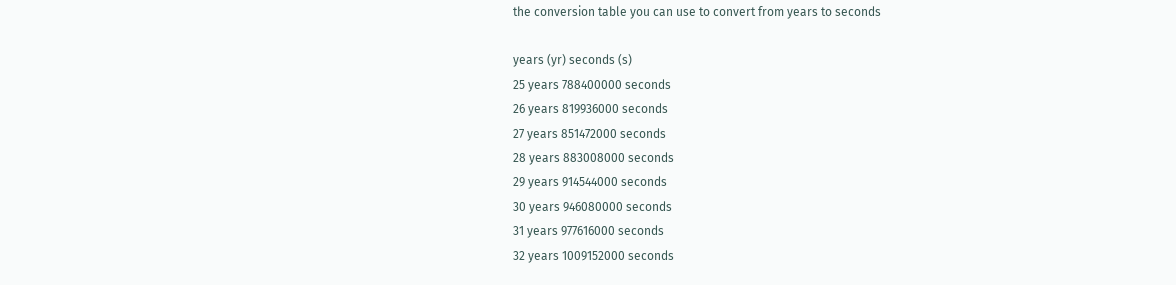the conversion table you can use to convert from years to seconds

years (yr) seconds (s)
25 years 788400000 seconds
26 years 819936000 seconds
27 years 851472000 seconds
28 years 883008000 seconds
29 years 914544000 seconds
30 years 946080000 seconds
31 years 977616000 seconds
32 years 1009152000 seconds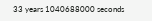33 years 1040688000 seconds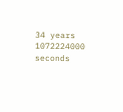34 years 1072224000 seconds